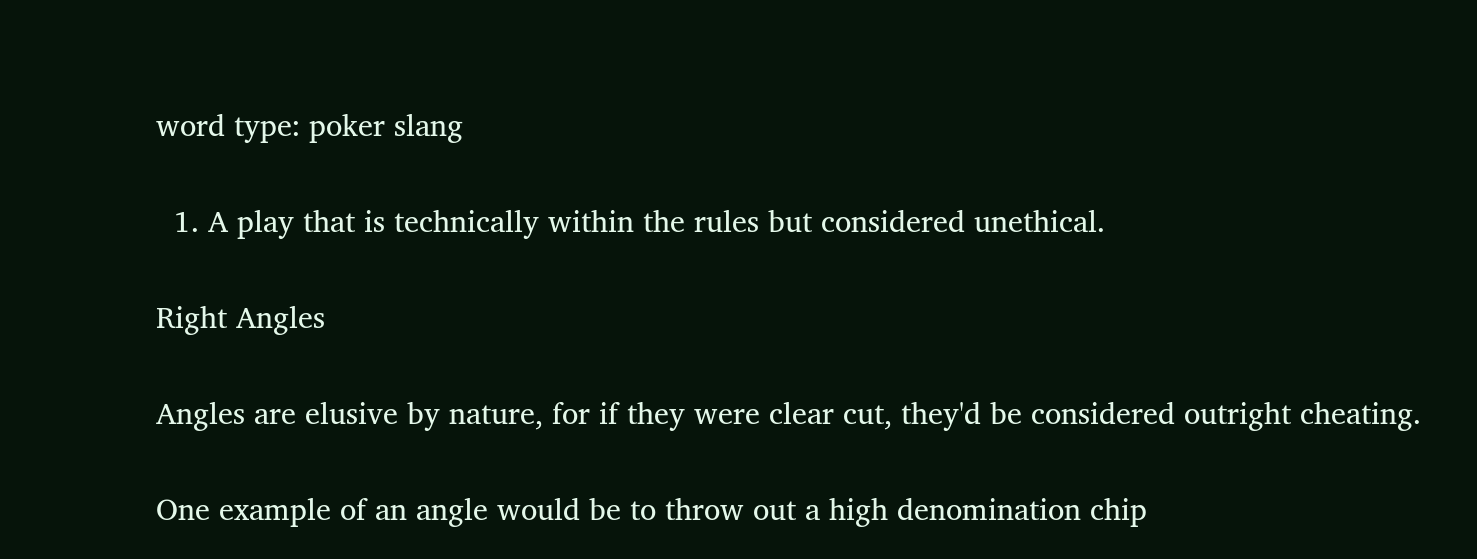word type: poker slang

  1. A play that is technically within the rules but considered unethical.

Right Angles

Angles are elusive by nature, for if they were clear cut, they'd be considered outright cheating.

One example of an angle would be to throw out a high denomination chip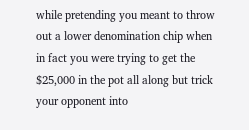while pretending you meant to throw out a lower denomination chip when in fact you were trying to get the $25,000 in the pot all along but trick your opponent into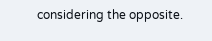considering the opposite.